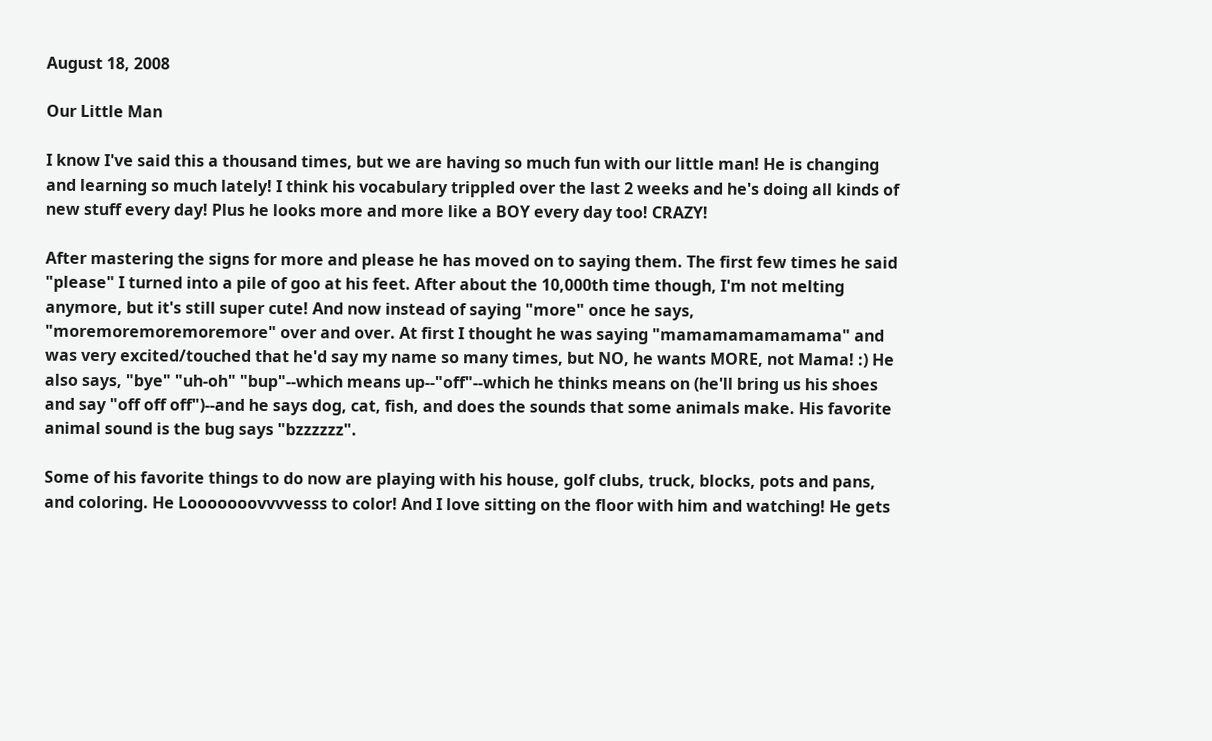August 18, 2008

Our Little Man

I know I've said this a thousand times, but we are having so much fun with our little man! He is changing and learning so much lately! I think his vocabulary trippled over the last 2 weeks and he's doing all kinds of new stuff every day! Plus he looks more and more like a BOY every day too! CRAZY!

After mastering the signs for more and please he has moved on to saying them. The first few times he said "please" I turned into a pile of goo at his feet. After about the 10,000th time though, I'm not melting anymore, but it's still super cute! And now instead of saying "more" once he says, "moremoremoremoremore" over and over. At first I thought he was saying "mamamamamamama" and was very excited/touched that he'd say my name so many times, but NO, he wants MORE, not Mama! :) He also says, "bye" "uh-oh" "bup"--which means up--"off"--which he thinks means on (he'll bring us his shoes and say "off off off")--and he says dog, cat, fish, and does the sounds that some animals make. His favorite animal sound is the bug says "bzzzzzz".

Some of his favorite things to do now are playing with his house, golf clubs, truck, blocks, pots and pans, and coloring. He Looooooovvvvesss to color! And I love sitting on the floor with him and watching! He gets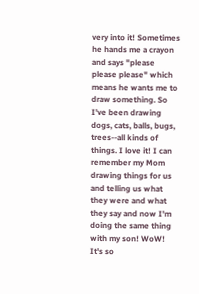very into it! Sometimes he hands me a crayon and says "please please please" which means he wants me to draw something. So I've been drawing dogs, cats, balls, bugs, trees--all kinds of things. I love it! I can remember my Mom drawing things for us and telling us what they were and what they say and now I'm doing the same thing with my son! WoW! It's so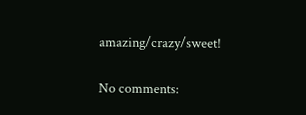amazing/crazy/sweet!

No comments: